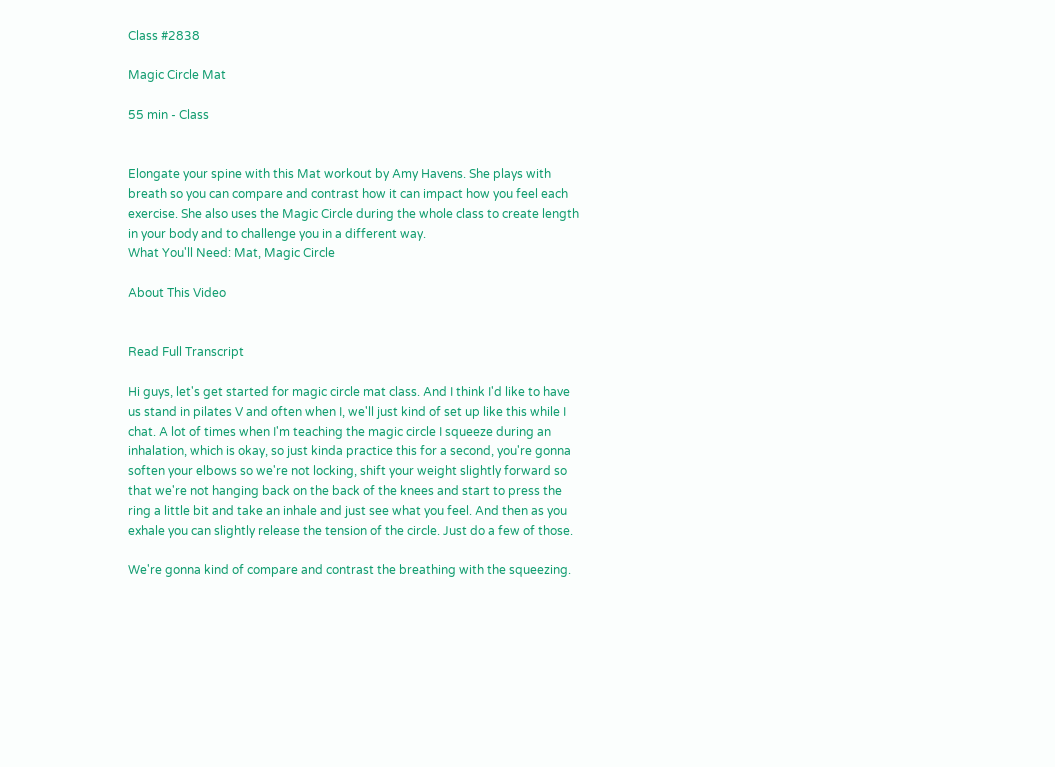Class #2838

Magic Circle Mat

55 min - Class


Elongate your spine with this Mat workout by Amy Havens. She plays with breath so you can compare and contrast how it can impact how you feel each exercise. She also uses the Magic Circle during the whole class to create length in your body and to challenge you in a different way.
What You'll Need: Mat, Magic Circle

About This Video


Read Full Transcript

Hi guys, let's get started for magic circle mat class. And I think I'd like to have us stand in pilates V and often when I, we'll just kind of set up like this while I chat. A lot of times when I'm teaching the magic circle I squeeze during an inhalation, which is okay, so just kinda practice this for a second, you're gonna soften your elbows so we're not locking, shift your weight slightly forward so that we're not hanging back on the back of the knees and start to press the ring a little bit and take an inhale and just see what you feel. And then as you exhale you can slightly release the tension of the circle. Just do a few of those.

We're gonna kind of compare and contrast the breathing with the squeezing.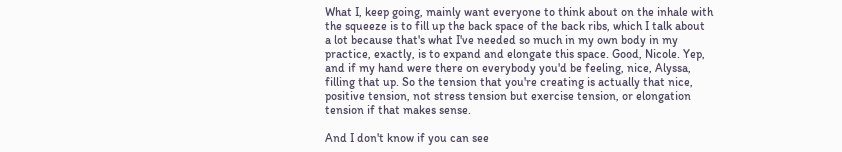What I, keep going, mainly want everyone to think about on the inhale with the squeeze is to fill up the back space of the back ribs, which I talk about a lot because that's what I've needed so much in my own body in my practice, exactly, is to expand and elongate this space. Good, Nicole. Yep, and if my hand were there on everybody you'd be feeling, nice, Alyssa, filling that up. So the tension that you're creating is actually that nice, positive tension, not stress tension but exercise tension, or elongation tension if that makes sense.

And I don't know if you can see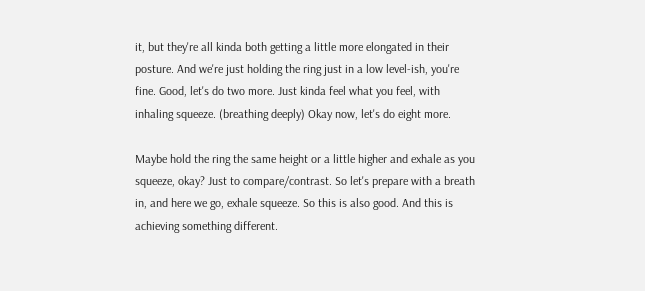it, but they're all kinda both getting a little more elongated in their posture. And we're just holding the ring just in a low level-ish, you're fine. Good, let's do two more. Just kinda feel what you feel, with inhaling squeeze. (breathing deeply) Okay now, let's do eight more.

Maybe hold the ring the same height or a little higher and exhale as you squeeze, okay? Just to compare/contrast. So let's prepare with a breath in, and here we go, exhale squeeze. So this is also good. And this is achieving something different.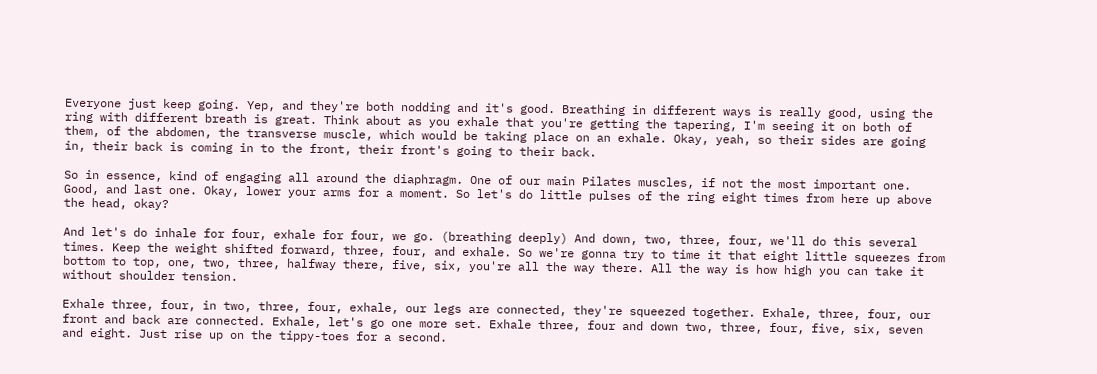Everyone just keep going. Yep, and they're both nodding and it's good. Breathing in different ways is really good, using the ring with different breath is great. Think about as you exhale that you're getting the tapering, I'm seeing it on both of them, of the abdomen, the transverse muscle, which would be taking place on an exhale. Okay, yeah, so their sides are going in, their back is coming in to the front, their front's going to their back.

So in essence, kind of engaging all around the diaphragm. One of our main Pilates muscles, if not the most important one. Good, and last one. Okay, lower your arms for a moment. So let's do little pulses of the ring eight times from here up above the head, okay?

And let's do inhale for four, exhale for four, we go. (breathing deeply) And down, two, three, four, we'll do this several times. Keep the weight shifted forward, three, four, and exhale. So we're gonna try to time it that eight little squeezes from bottom to top, one, two, three, halfway there, five, six, you're all the way there. All the way is how high you can take it without shoulder tension.

Exhale three, four, in two, three, four, exhale, our legs are connected, they're squeezed together. Exhale, three, four, our front and back are connected. Exhale, let's go one more set. Exhale three, four and down two, three, four, five, six, seven and eight. Just rise up on the tippy-toes for a second.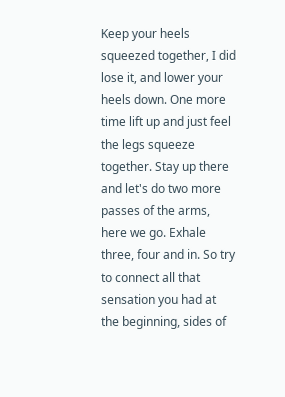Keep your heels squeezed together, I did lose it, and lower your heels down. One more time lift up and just feel the legs squeeze together. Stay up there and let's do two more passes of the arms, here we go. Exhale three, four and in. So try to connect all that sensation you had at the beginning, sides of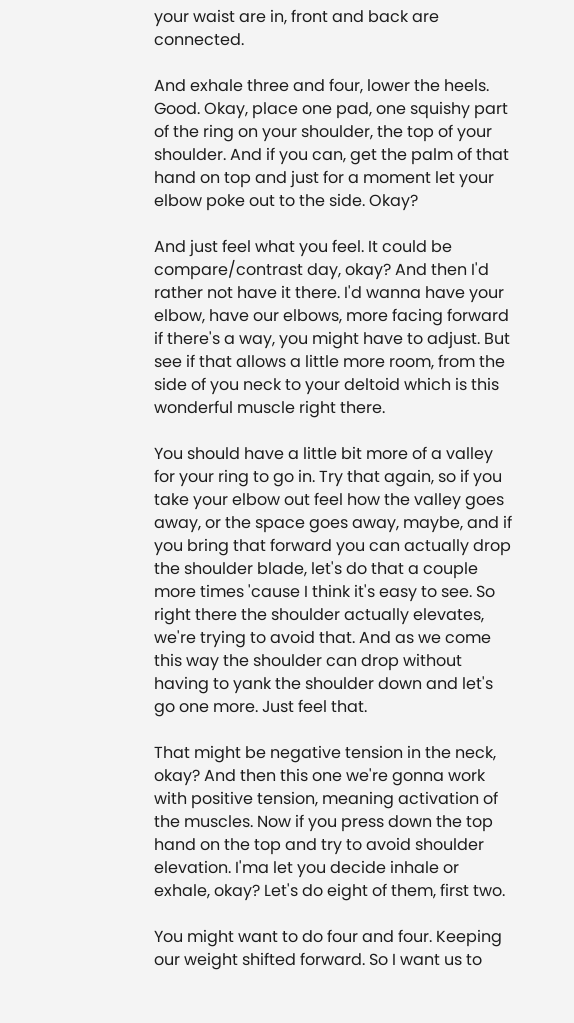your waist are in, front and back are connected.

And exhale three and four, lower the heels. Good. Okay, place one pad, one squishy part of the ring on your shoulder, the top of your shoulder. And if you can, get the palm of that hand on top and just for a moment let your elbow poke out to the side. Okay?

And just feel what you feel. It could be compare/contrast day, okay? And then I'd rather not have it there. I'd wanna have your elbow, have our elbows, more facing forward if there's a way, you might have to adjust. But see if that allows a little more room, from the side of you neck to your deltoid which is this wonderful muscle right there.

You should have a little bit more of a valley for your ring to go in. Try that again, so if you take your elbow out feel how the valley goes away, or the space goes away, maybe, and if you bring that forward you can actually drop the shoulder blade, let's do that a couple more times 'cause I think it's easy to see. So right there the shoulder actually elevates, we're trying to avoid that. And as we come this way the shoulder can drop without having to yank the shoulder down and let's go one more. Just feel that.

That might be negative tension in the neck, okay? And then this one we're gonna work with positive tension, meaning activation of the muscles. Now if you press down the top hand on the top and try to avoid shoulder elevation. I'ma let you decide inhale or exhale, okay? Let's do eight of them, first two.

You might want to do four and four. Keeping our weight shifted forward. So I want us to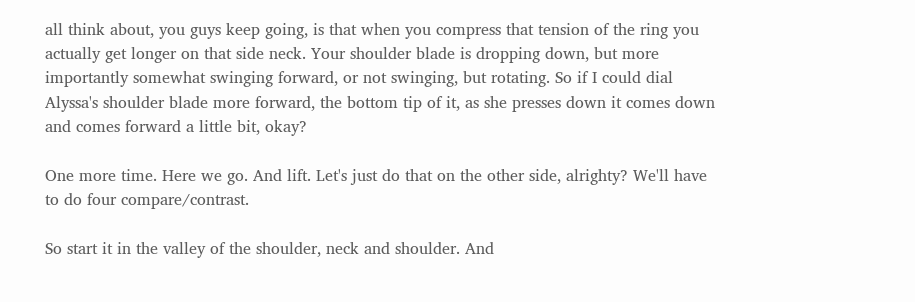all think about, you guys keep going, is that when you compress that tension of the ring you actually get longer on that side neck. Your shoulder blade is dropping down, but more importantly somewhat swinging forward, or not swinging, but rotating. So if I could dial Alyssa's shoulder blade more forward, the bottom tip of it, as she presses down it comes down and comes forward a little bit, okay?

One more time. Here we go. And lift. Let's just do that on the other side, alrighty? We'll have to do four compare/contrast.

So start it in the valley of the shoulder, neck and shoulder. And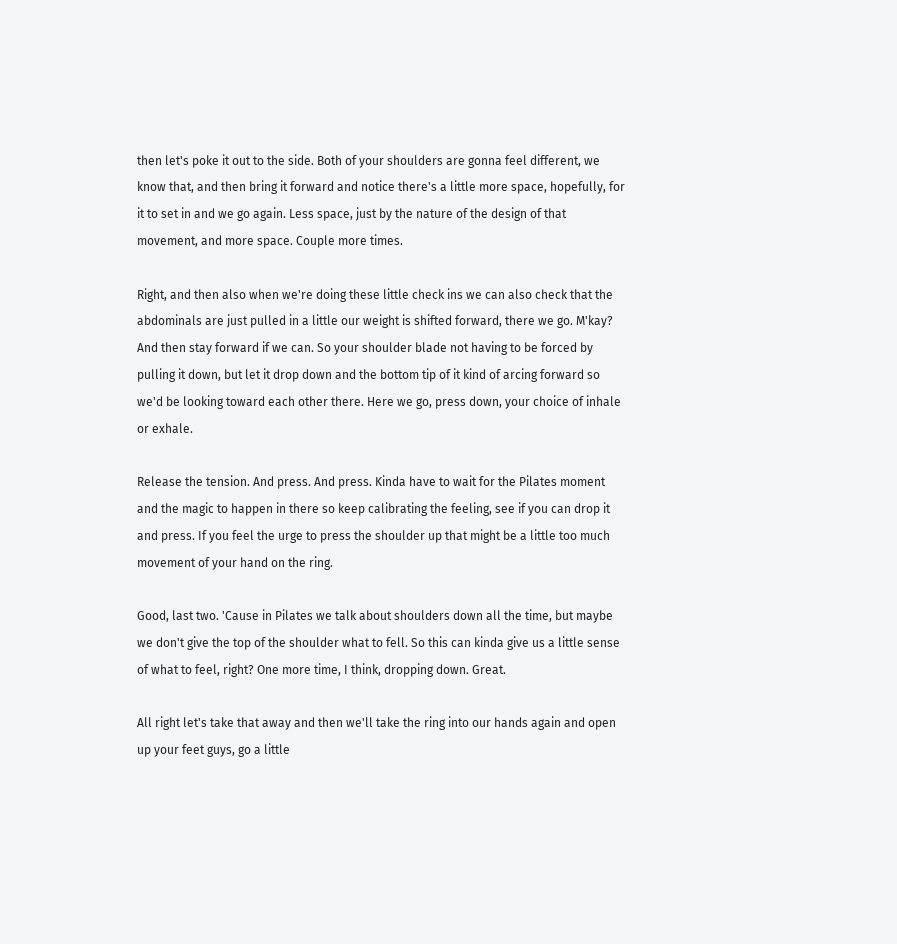then let's poke it out to the side. Both of your shoulders are gonna feel different, we know that, and then bring it forward and notice there's a little more space, hopefully, for it to set in and we go again. Less space, just by the nature of the design of that movement, and more space. Couple more times.

Right, and then also when we're doing these little check ins we can also check that the abdominals are just pulled in a little our weight is shifted forward, there we go. M'kay? And then stay forward if we can. So your shoulder blade not having to be forced by pulling it down, but let it drop down and the bottom tip of it kind of arcing forward so we'd be looking toward each other there. Here we go, press down, your choice of inhale or exhale.

Release the tension. And press. And press. Kinda have to wait for the Pilates moment and the magic to happen in there so keep calibrating the feeling, see if you can drop it and press. If you feel the urge to press the shoulder up that might be a little too much movement of your hand on the ring.

Good, last two. 'Cause in Pilates we talk about shoulders down all the time, but maybe we don't give the top of the shoulder what to fell. So this can kinda give us a little sense of what to feel, right? One more time, I think, dropping down. Great.

All right let's take that away and then we'll take the ring into our hands again and open up your feet guys, go a little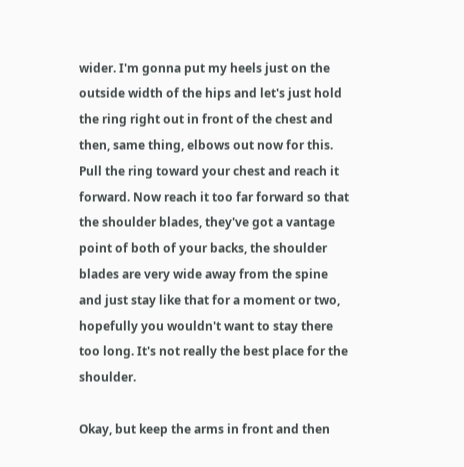wider. I'm gonna put my heels just on the outside width of the hips and let's just hold the ring right out in front of the chest and then, same thing, elbows out now for this. Pull the ring toward your chest and reach it forward. Now reach it too far forward so that the shoulder blades, they've got a vantage point of both of your backs, the shoulder blades are very wide away from the spine and just stay like that for a moment or two, hopefully you wouldn't want to stay there too long. It's not really the best place for the shoulder.

Okay, but keep the arms in front and then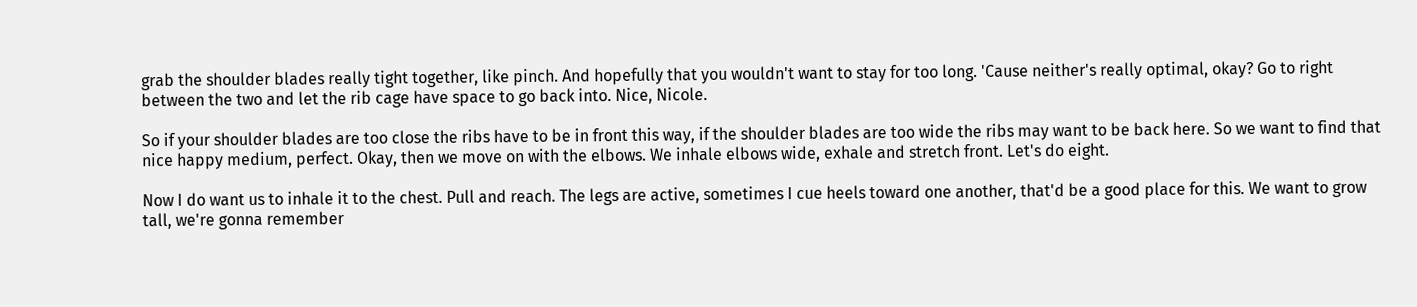grab the shoulder blades really tight together, like pinch. And hopefully that you wouldn't want to stay for too long. 'Cause neither's really optimal, okay? Go to right between the two and let the rib cage have space to go back into. Nice, Nicole.

So if your shoulder blades are too close the ribs have to be in front this way, if the shoulder blades are too wide the ribs may want to be back here. So we want to find that nice happy medium, perfect. Okay, then we move on with the elbows. We inhale elbows wide, exhale and stretch front. Let's do eight.

Now I do want us to inhale it to the chest. Pull and reach. The legs are active, sometimes I cue heels toward one another, that'd be a good place for this. We want to grow tall, we're gonna remember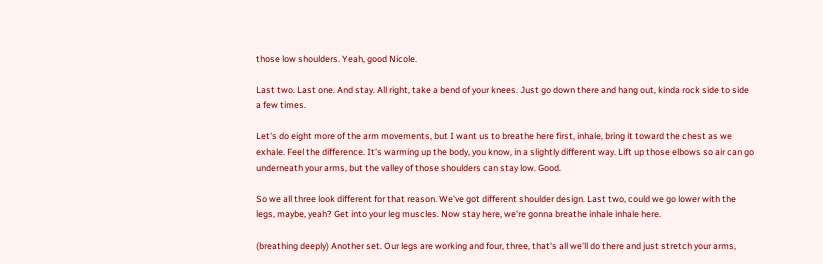those low shoulders. Yeah, good Nicole.

Last two. Last one. And stay. All right, take a bend of your knees. Just go down there and hang out, kinda rock side to side a few times.

Let's do eight more of the arm movements, but I want us to breathe here first, inhale, bring it toward the chest as we exhale. Feel the difference. It's warming up the body, you know, in a slightly different way. Lift up those elbows so air can go underneath your arms, but the valley of those shoulders can stay low. Good.

So we all three look different for that reason. We've got different shoulder design. Last two, could we go lower with the legs, maybe, yeah? Get into your leg muscles. Now stay here, we're gonna breathe inhale inhale here.

(breathing deeply) Another set. Our legs are working and four, three, that's all we'll do there and just stretch your arms,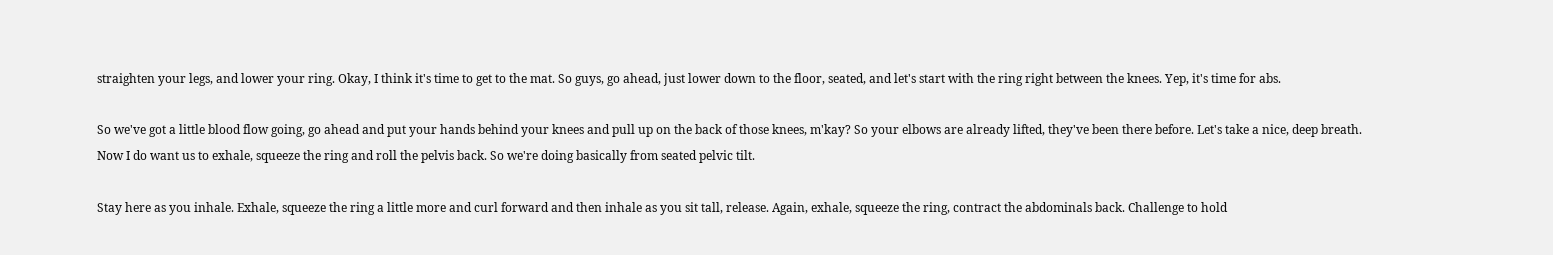straighten your legs, and lower your ring. Okay, I think it's time to get to the mat. So guys, go ahead, just lower down to the floor, seated, and let's start with the ring right between the knees. Yep, it's time for abs.

So we've got a little blood flow going, go ahead and put your hands behind your knees and pull up on the back of those knees, m'kay? So your elbows are already lifted, they've been there before. Let's take a nice, deep breath. Now I do want us to exhale, squeeze the ring and roll the pelvis back. So we're doing basically from seated pelvic tilt.

Stay here as you inhale. Exhale, squeeze the ring a little more and curl forward and then inhale as you sit tall, release. Again, exhale, squeeze the ring, contract the abdominals back. Challenge to hold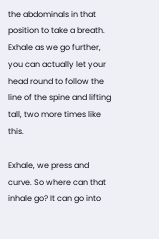the abdominals in that position to take a breath. Exhale as we go further, you can actually let your head round to follow the line of the spine and lifting tall, two more times like this.

Exhale, we press and curve. So where can that inhale go? It can go into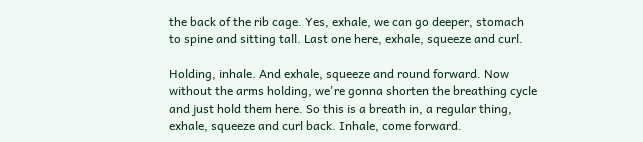the back of the rib cage. Yes, exhale, we can go deeper, stomach to spine and sitting tall. Last one here, exhale, squeeze and curl.

Holding, inhale. And exhale, squeeze and round forward. Now without the arms holding, we're gonna shorten the breathing cycle and just hold them here. So this is a breath in, a regular thing, exhale, squeeze and curl back. Inhale, come forward.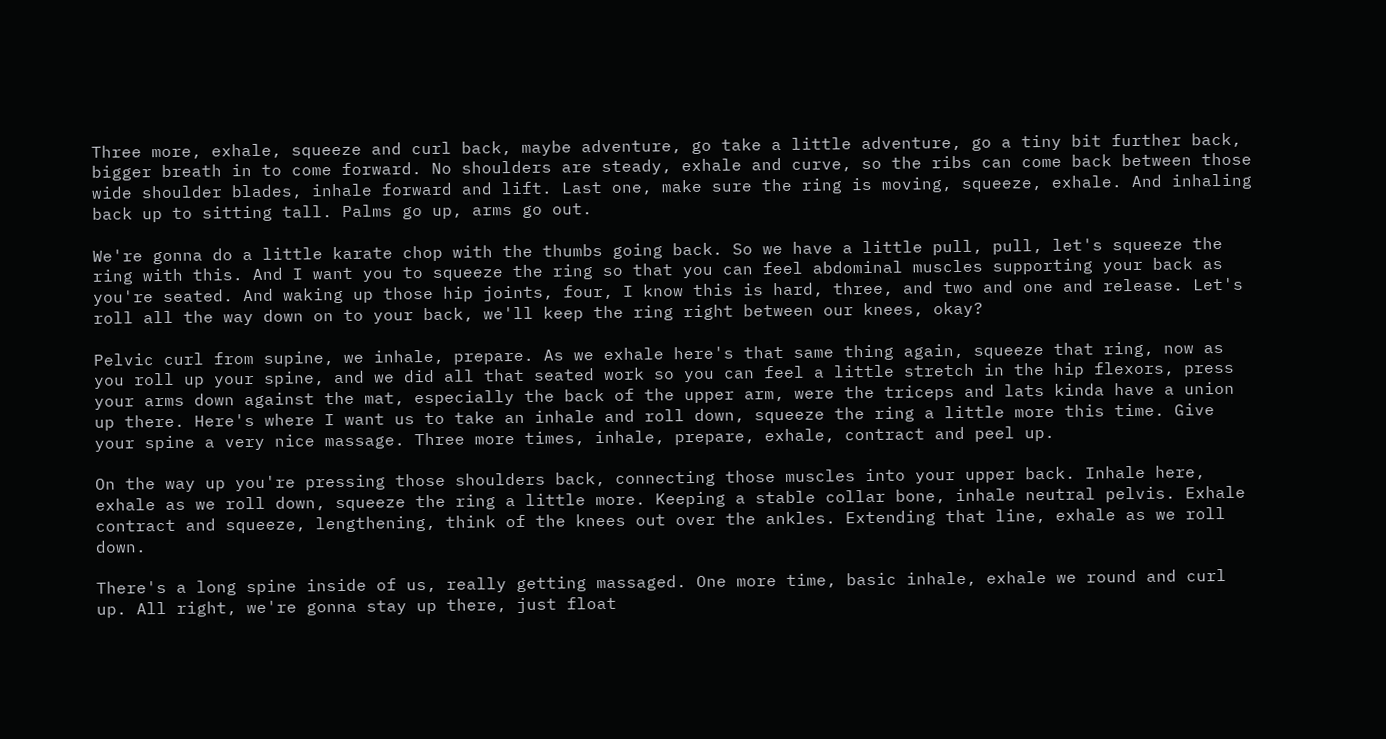Three more, exhale, squeeze and curl back, maybe adventure, go take a little adventure, go a tiny bit further back, bigger breath in to come forward. No shoulders are steady, exhale and curve, so the ribs can come back between those wide shoulder blades, inhale forward and lift. Last one, make sure the ring is moving, squeeze, exhale. And inhaling back up to sitting tall. Palms go up, arms go out.

We're gonna do a little karate chop with the thumbs going back. So we have a little pull, pull, let's squeeze the ring with this. And I want you to squeeze the ring so that you can feel abdominal muscles supporting your back as you're seated. And waking up those hip joints, four, I know this is hard, three, and two and one and release. Let's roll all the way down on to your back, we'll keep the ring right between our knees, okay?

Pelvic curl from supine, we inhale, prepare. As we exhale here's that same thing again, squeeze that ring, now as you roll up your spine, and we did all that seated work so you can feel a little stretch in the hip flexors, press your arms down against the mat, especially the back of the upper arm, were the triceps and lats kinda have a union up there. Here's where I want us to take an inhale and roll down, squeeze the ring a little more this time. Give your spine a very nice massage. Three more times, inhale, prepare, exhale, contract and peel up.

On the way up you're pressing those shoulders back, connecting those muscles into your upper back. Inhale here, exhale as we roll down, squeeze the ring a little more. Keeping a stable collar bone, inhale neutral pelvis. Exhale contract and squeeze, lengthening, think of the knees out over the ankles. Extending that line, exhale as we roll down.

There's a long spine inside of us, really getting massaged. One more time, basic inhale, exhale we round and curl up. All right, we're gonna stay up there, just float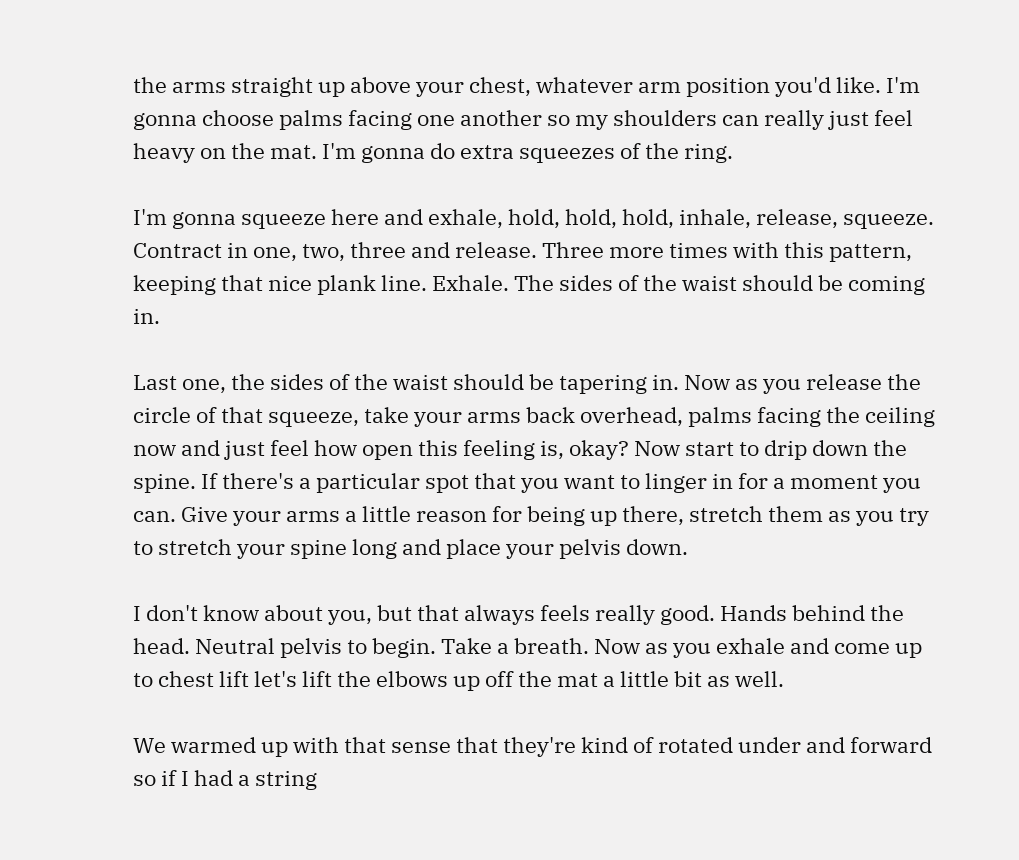the arms straight up above your chest, whatever arm position you'd like. I'm gonna choose palms facing one another so my shoulders can really just feel heavy on the mat. I'm gonna do extra squeezes of the ring.

I'm gonna squeeze here and exhale, hold, hold, hold, inhale, release, squeeze. Contract in one, two, three and release. Three more times with this pattern, keeping that nice plank line. Exhale. The sides of the waist should be coming in.

Last one, the sides of the waist should be tapering in. Now as you release the circle of that squeeze, take your arms back overhead, palms facing the ceiling now and just feel how open this feeling is, okay? Now start to drip down the spine. If there's a particular spot that you want to linger in for a moment you can. Give your arms a little reason for being up there, stretch them as you try to stretch your spine long and place your pelvis down.

I don't know about you, but that always feels really good. Hands behind the head. Neutral pelvis to begin. Take a breath. Now as you exhale and come up to chest lift let's lift the elbows up off the mat a little bit as well.

We warmed up with that sense that they're kind of rotated under and forward so if I had a string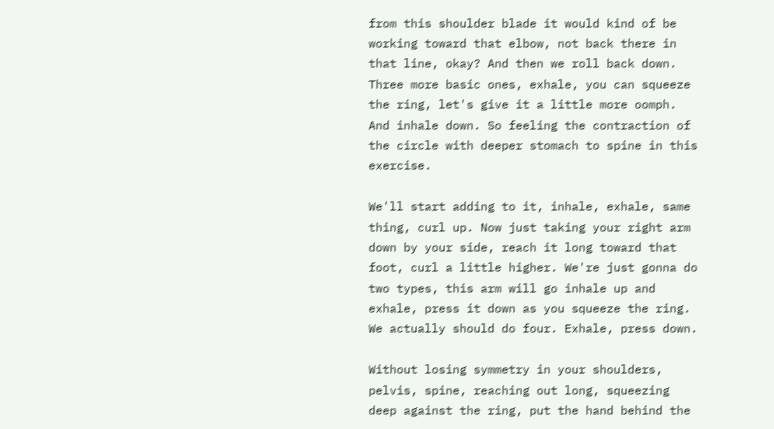from this shoulder blade it would kind of be working toward that elbow, not back there in that line, okay? And then we roll back down. Three more basic ones, exhale, you can squeeze the ring, let's give it a little more oomph. And inhale down. So feeling the contraction of the circle with deeper stomach to spine in this exercise.

We'll start adding to it, inhale, exhale, same thing, curl up. Now just taking your right arm down by your side, reach it long toward that foot, curl a little higher. We're just gonna do two types, this arm will go inhale up and exhale, press it down as you squeeze the ring. We actually should do four. Exhale, press down.

Without losing symmetry in your shoulders, pelvis, spine, reaching out long, squeezing deep against the ring, put the hand behind the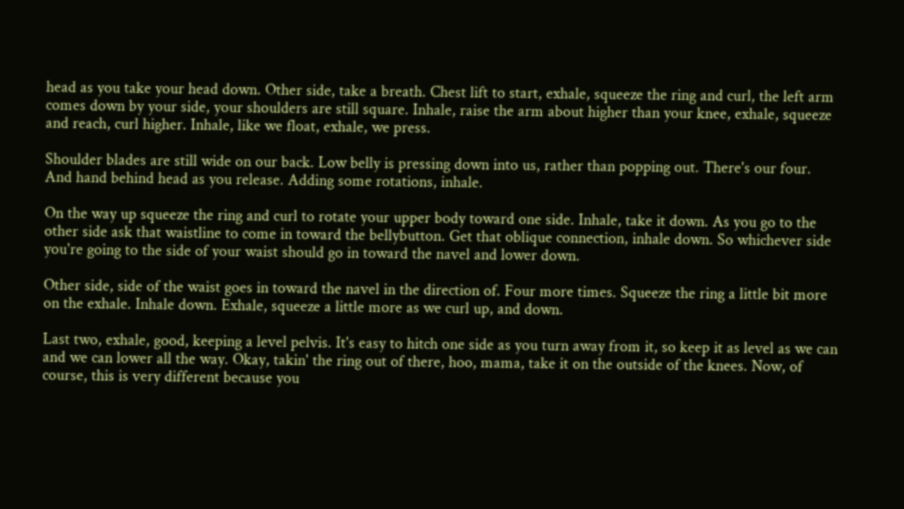head as you take your head down. Other side, take a breath. Chest lift to start, exhale, squeeze the ring and curl, the left arm comes down by your side, your shoulders are still square. Inhale, raise the arm about higher than your knee, exhale, squeeze and reach, curl higher. Inhale, like we float, exhale, we press.

Shoulder blades are still wide on our back. Low belly is pressing down into us, rather than popping out. There's our four. And hand behind head as you release. Adding some rotations, inhale.

On the way up squeeze the ring and curl to rotate your upper body toward one side. Inhale, take it down. As you go to the other side ask that waistline to come in toward the bellybutton. Get that oblique connection, inhale down. So whichever side you're going to the side of your waist should go in toward the navel and lower down.

Other side, side of the waist goes in toward the navel in the direction of. Four more times. Squeeze the ring a little bit more on the exhale. Inhale down. Exhale, squeeze a little more as we curl up, and down.

Last two, exhale, good, keeping a level pelvis. It's easy to hitch one side as you turn away from it, so keep it as level as we can and we can lower all the way. Okay, takin' the ring out of there, hoo, mama, take it on the outside of the knees. Now, of course, this is very different because you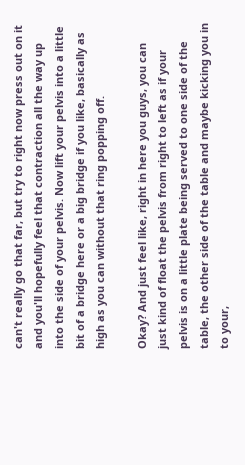can't really go that far, but try to right now press out on it and you'll hopefully feel that contraction all the way up into the side of your pelvis. Now lift your pelvis into a little bit of a bridge here or a big bridge if you like, basically as high as you can without that ring popping off.

Okay? And just feel like, right in here you guys, you can just kind of float the pelvis from right to left as if your pelvis is on a little plate being served to one side of the table, the other side of the table and maybe kicking you in to your,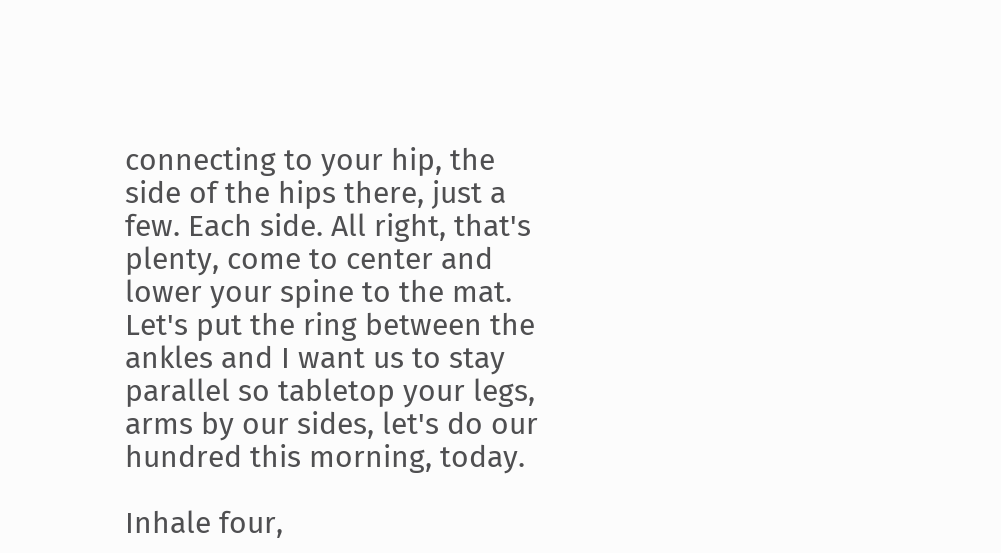connecting to your hip, the side of the hips there, just a few. Each side. All right, that's plenty, come to center and lower your spine to the mat. Let's put the ring between the ankles and I want us to stay parallel so tabletop your legs, arms by our sides, let's do our hundred this morning, today.

Inhale four,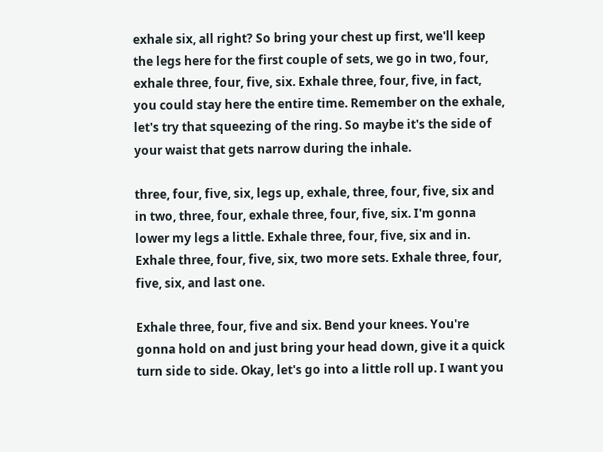exhale six, all right? So bring your chest up first, we'll keep the legs here for the first couple of sets, we go in two, four, exhale three, four, five, six. Exhale three, four, five, in fact, you could stay here the entire time. Remember on the exhale, let's try that squeezing of the ring. So maybe it's the side of your waist that gets narrow during the inhale.

three, four, five, six, legs up, exhale, three, four, five, six and in two, three, four, exhale three, four, five, six. I'm gonna lower my legs a little. Exhale three, four, five, six and in. Exhale three, four, five, six, two more sets. Exhale three, four, five, six, and last one.

Exhale three, four, five and six. Bend your knees. You're gonna hold on and just bring your head down, give it a quick turn side to side. Okay, let's go into a little roll up. I want you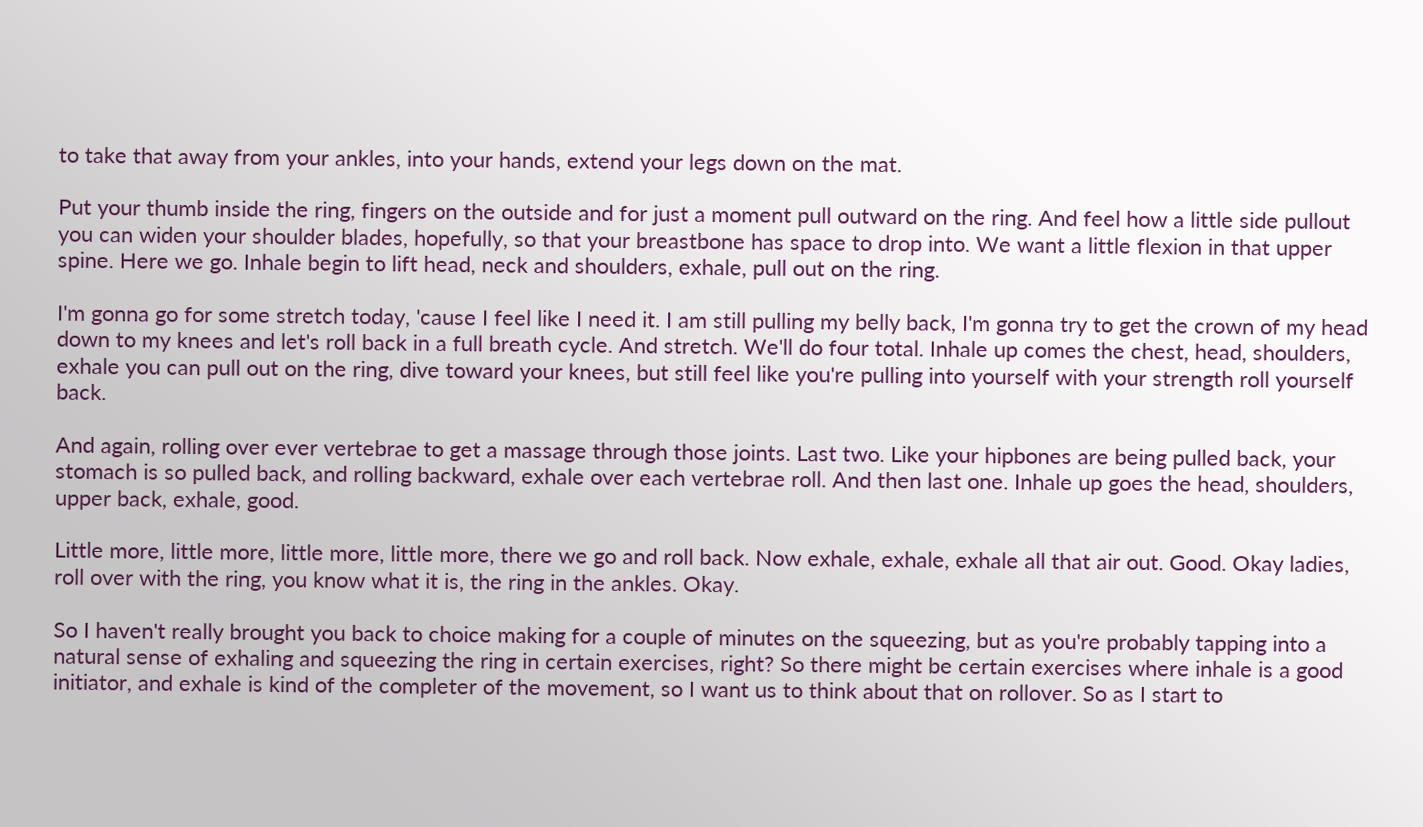to take that away from your ankles, into your hands, extend your legs down on the mat.

Put your thumb inside the ring, fingers on the outside and for just a moment pull outward on the ring. And feel how a little side pullout you can widen your shoulder blades, hopefully, so that your breastbone has space to drop into. We want a little flexion in that upper spine. Here we go. Inhale begin to lift head, neck and shoulders, exhale, pull out on the ring.

I'm gonna go for some stretch today, 'cause I feel like I need it. I am still pulling my belly back, I'm gonna try to get the crown of my head down to my knees and let's roll back in a full breath cycle. And stretch. We'll do four total. Inhale up comes the chest, head, shoulders, exhale you can pull out on the ring, dive toward your knees, but still feel like you're pulling into yourself with your strength roll yourself back.

And again, rolling over ever vertebrae to get a massage through those joints. Last two. Like your hipbones are being pulled back, your stomach is so pulled back, and rolling backward, exhale over each vertebrae roll. And then last one. Inhale up goes the head, shoulders, upper back, exhale, good.

Little more, little more, little more, little more, there we go and roll back. Now exhale, exhale, exhale all that air out. Good. Okay ladies, roll over with the ring, you know what it is, the ring in the ankles. Okay.

So I haven't really brought you back to choice making for a couple of minutes on the squeezing, but as you're probably tapping into a natural sense of exhaling and squeezing the ring in certain exercises, right? So there might be certain exercises where inhale is a good initiator, and exhale is kind of the completer of the movement, so I want us to think about that on rollover. So as I start to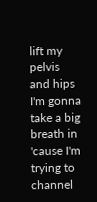lift my pelvis and hips I'm gonna take a big breath in 'cause I'm trying to channel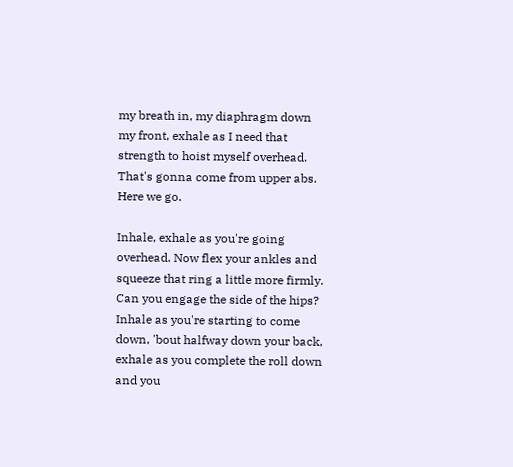my breath in, my diaphragm down my front, exhale as I need that strength to hoist myself overhead. That's gonna come from upper abs. Here we go.

Inhale, exhale as you're going overhead. Now flex your ankles and squeeze that ring a little more firmly. Can you engage the side of the hips? Inhale as you're starting to come down, 'bout halfway down your back, exhale as you complete the roll down and you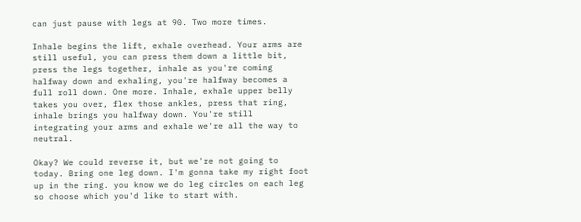can just pause with legs at 90. Two more times.

Inhale begins the lift, exhale overhead. Your arms are still useful, you can press them down a little bit, press the legs together, inhale as you're coming halfway down and exhaling, you're halfway becomes a full roll down. One more. Inhale, exhale upper belly takes you over, flex those ankles, press that ring, inhale brings you halfway down. You're still integrating your arms and exhale we're all the way to neutral.

Okay? We could reverse it, but we're not going to today. Bring one leg down. I'm gonna take my right foot up in the ring. you know we do leg circles on each leg so choose which you'd like to start with.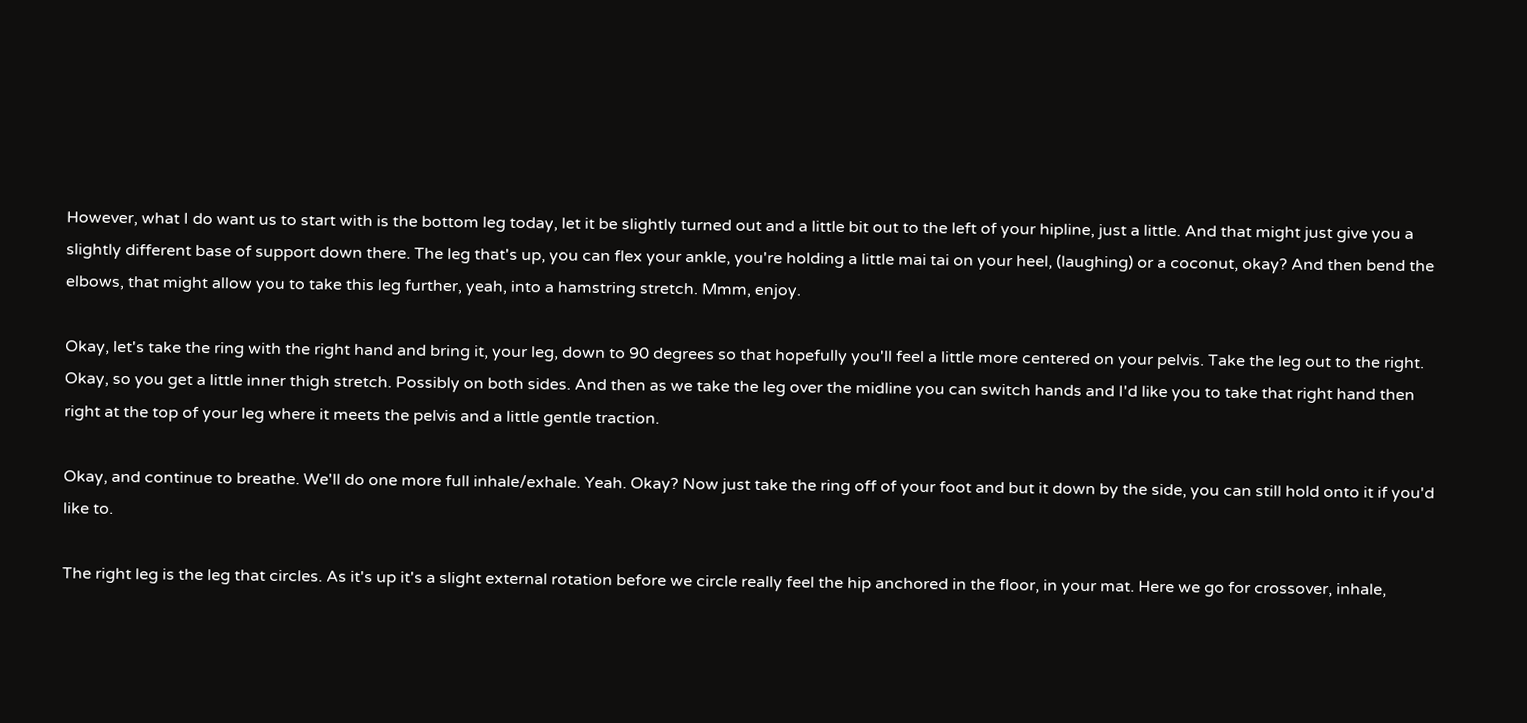However, what I do want us to start with is the bottom leg today, let it be slightly turned out and a little bit out to the left of your hipline, just a little. And that might just give you a slightly different base of support down there. The leg that's up, you can flex your ankle, you're holding a little mai tai on your heel, (laughing) or a coconut, okay? And then bend the elbows, that might allow you to take this leg further, yeah, into a hamstring stretch. Mmm, enjoy.

Okay, let's take the ring with the right hand and bring it, your leg, down to 90 degrees so that hopefully you'll feel a little more centered on your pelvis. Take the leg out to the right. Okay, so you get a little inner thigh stretch. Possibly on both sides. And then as we take the leg over the midline you can switch hands and I'd like you to take that right hand then right at the top of your leg where it meets the pelvis and a little gentle traction.

Okay, and continue to breathe. We'll do one more full inhale/exhale. Yeah. Okay? Now just take the ring off of your foot and but it down by the side, you can still hold onto it if you'd like to.

The right leg is the leg that circles. As it's up it's a slight external rotation before we circle really feel the hip anchored in the floor, in your mat. Here we go for crossover, inhale,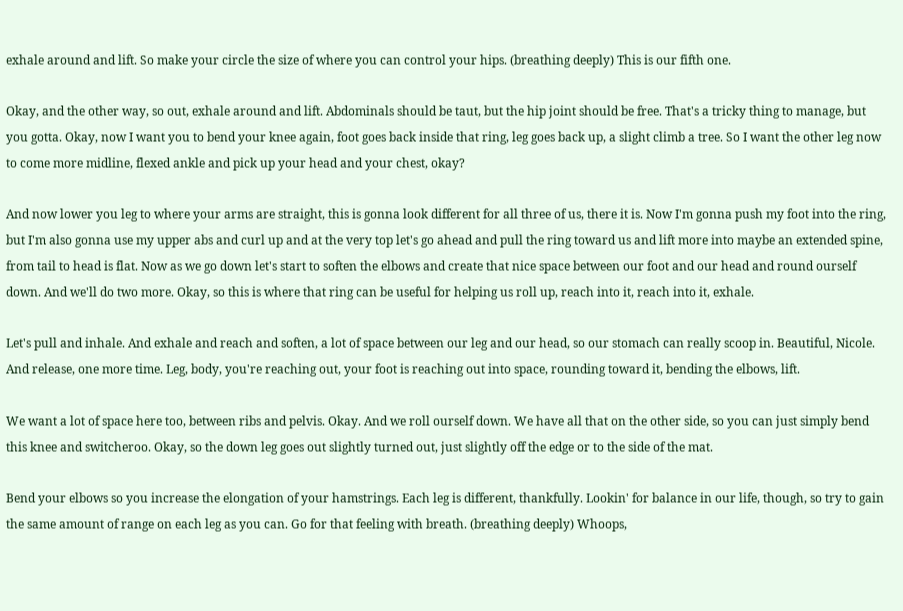exhale around and lift. So make your circle the size of where you can control your hips. (breathing deeply) This is our fifth one.

Okay, and the other way, so out, exhale around and lift. Abdominals should be taut, but the hip joint should be free. That's a tricky thing to manage, but you gotta. Okay, now I want you to bend your knee again, foot goes back inside that ring, leg goes back up, a slight climb a tree. So I want the other leg now to come more midline, flexed ankle and pick up your head and your chest, okay?

And now lower you leg to where your arms are straight, this is gonna look different for all three of us, there it is. Now I'm gonna push my foot into the ring, but I'm also gonna use my upper abs and curl up and at the very top let's go ahead and pull the ring toward us and lift more into maybe an extended spine, from tail to head is flat. Now as we go down let's start to soften the elbows and create that nice space between our foot and our head and round ourself down. And we'll do two more. Okay, so this is where that ring can be useful for helping us roll up, reach into it, reach into it, exhale.

Let's pull and inhale. And exhale and reach and soften, a lot of space between our leg and our head, so our stomach can really scoop in. Beautiful, Nicole. And release, one more time. Leg, body, you're reaching out, your foot is reaching out into space, rounding toward it, bending the elbows, lift.

We want a lot of space here too, between ribs and pelvis. Okay. And we roll ourself down. We have all that on the other side, so you can just simply bend this knee and switcheroo. Okay, so the down leg goes out slightly turned out, just slightly off the edge or to the side of the mat.

Bend your elbows so you increase the elongation of your hamstrings. Each leg is different, thankfully. Lookin' for balance in our life, though, so try to gain the same amount of range on each leg as you can. Go for that feeling with breath. (breathing deeply) Whoops,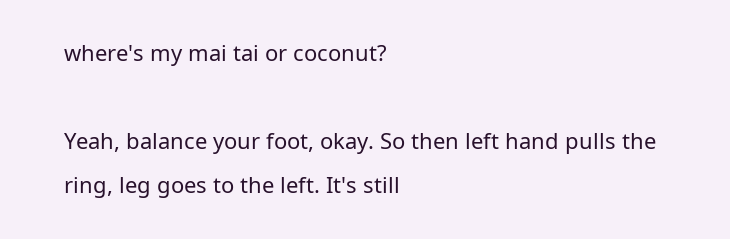where's my mai tai or coconut?

Yeah, balance your foot, okay. So then left hand pulls the ring, leg goes to the left. It's still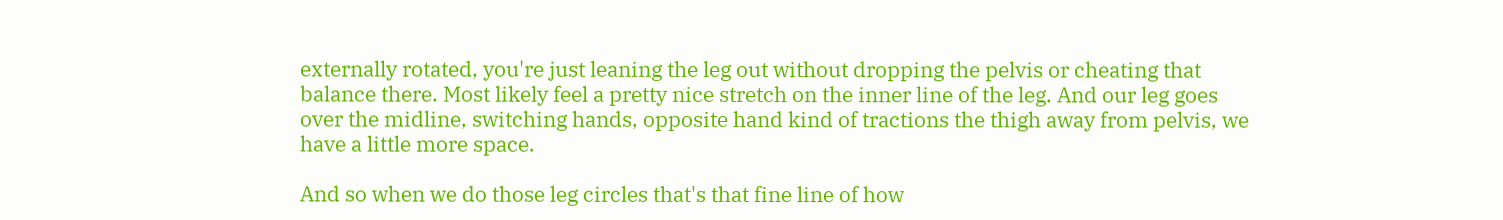externally rotated, you're just leaning the leg out without dropping the pelvis or cheating that balance there. Most likely feel a pretty nice stretch on the inner line of the leg. And our leg goes over the midline, switching hands, opposite hand kind of tractions the thigh away from pelvis, we have a little more space.

And so when we do those leg circles that's that fine line of how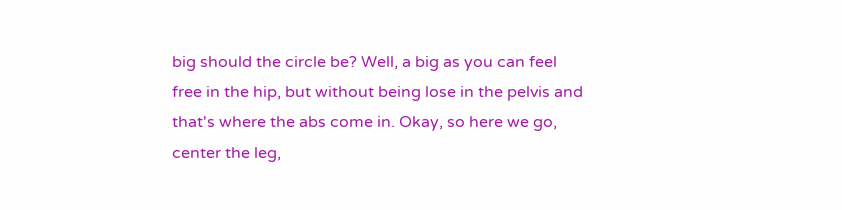big should the circle be? Well, a big as you can feel free in the hip, but without being lose in the pelvis and that's where the abs come in. Okay, so here we go, center the leg,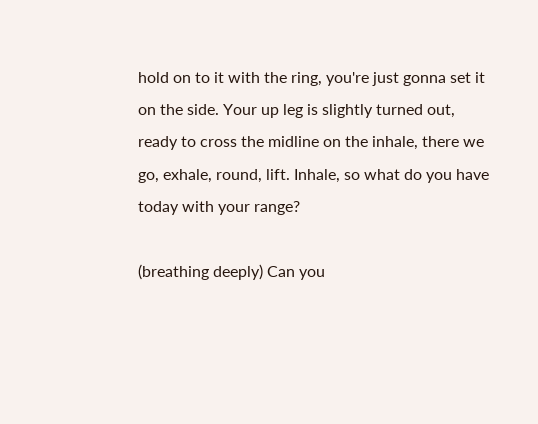hold on to it with the ring, you're just gonna set it on the side. Your up leg is slightly turned out, ready to cross the midline on the inhale, there we go, exhale, round, lift. Inhale, so what do you have today with your range?

(breathing deeply) Can you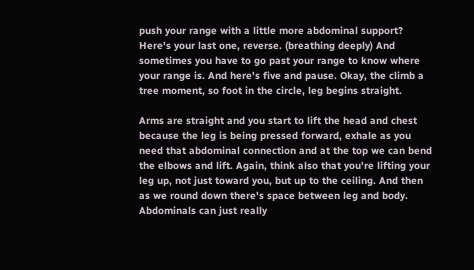push your range with a little more abdominal support? Here's your last one, reverse. (breathing deeply) And sometimes you have to go past your range to know where your range is. And here's five and pause. Okay, the climb a tree moment, so foot in the circle, leg begins straight.

Arms are straight and you start to lift the head and chest because the leg is being pressed forward, exhale as you need that abdominal connection and at the top we can bend the elbows and lift. Again, think also that you're lifting your leg up, not just toward you, but up to the ceiling. And then as we round down there's space between leg and body. Abdominals can just really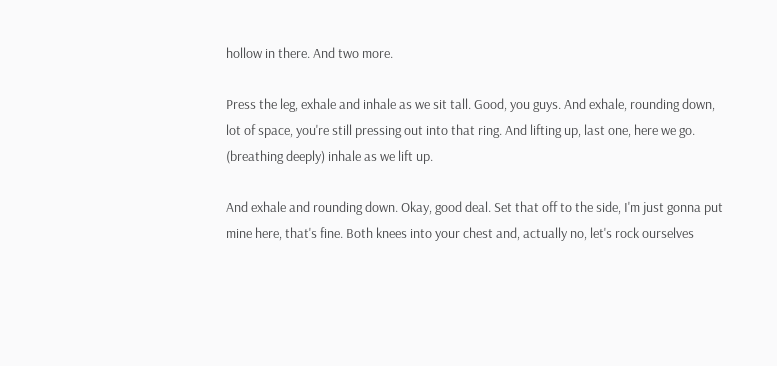hollow in there. And two more.

Press the leg, exhale and inhale as we sit tall. Good, you guys. And exhale, rounding down, lot of space, you're still pressing out into that ring. And lifting up, last one, here we go. (breathing deeply) inhale as we lift up.

And exhale and rounding down. Okay, good deal. Set that off to the side, I'm just gonna put mine here, that's fine. Both knees into your chest and, actually no, let's rock ourselves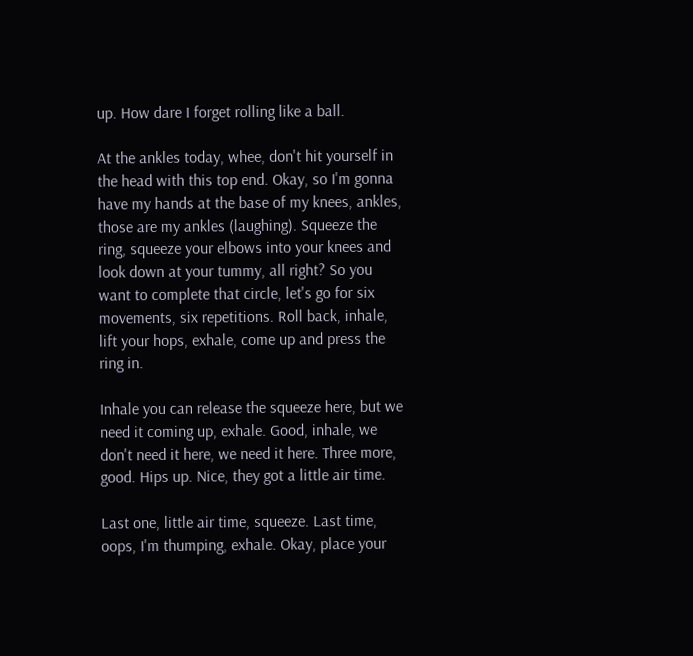up. How dare I forget rolling like a ball.

At the ankles today, whee, don't hit yourself in the head with this top end. Okay, so I'm gonna have my hands at the base of my knees, ankles, those are my ankles (laughing). Squeeze the ring, squeeze your elbows into your knees and look down at your tummy, all right? So you want to complete that circle, let's go for six movements, six repetitions. Roll back, inhale, lift your hops, exhale, come up and press the ring in.

Inhale you can release the squeeze here, but we need it coming up, exhale. Good, inhale, we don't need it here, we need it here. Three more, good. Hips up. Nice, they got a little air time.

Last one, little air time, squeeze. Last time, oops, I'm thumping, exhale. Okay, place your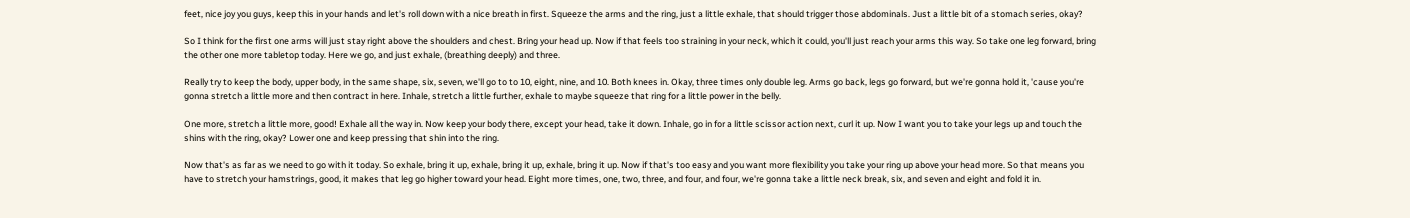feet, nice joy you guys, keep this in your hands and let's roll down with a nice breath in first. Squeeze the arms and the ring, just a little exhale, that should trigger those abdominals. Just a little bit of a stomach series, okay?

So I think for the first one arms will just stay right above the shoulders and chest. Bring your head up. Now if that feels too straining in your neck, which it could, you'll just reach your arms this way. So take one leg forward, bring the other one more tabletop today. Here we go, and just exhale, (breathing deeply) and three.

Really try to keep the body, upper body, in the same shape, six, seven, we'll go to to 10, eight, nine, and 10. Both knees in. Okay, three times only double leg. Arms go back, legs go forward, but we're gonna hold it, 'cause you're gonna stretch a little more and then contract in here. Inhale, stretch a little further, exhale to maybe squeeze that ring for a little power in the belly.

One more, stretch a little more, good! Exhale all the way in. Now keep your body there, except your head, take it down. Inhale, go in for a little scissor action next, curl it up. Now I want you to take your legs up and touch the shins with the ring, okay? Lower one and keep pressing that shin into the ring.

Now that's as far as we need to go with it today. So exhale, bring it up, exhale, bring it up, exhale, bring it up. Now if that's too easy and you want more flexibility you take your ring up above your head more. So that means you have to stretch your hamstrings, good, it makes that leg go higher toward your head. Eight more times, one, two, three, and four, and four, we're gonna take a little neck break, six, and seven and eight and fold it in.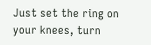Just set the ring on your knees, turn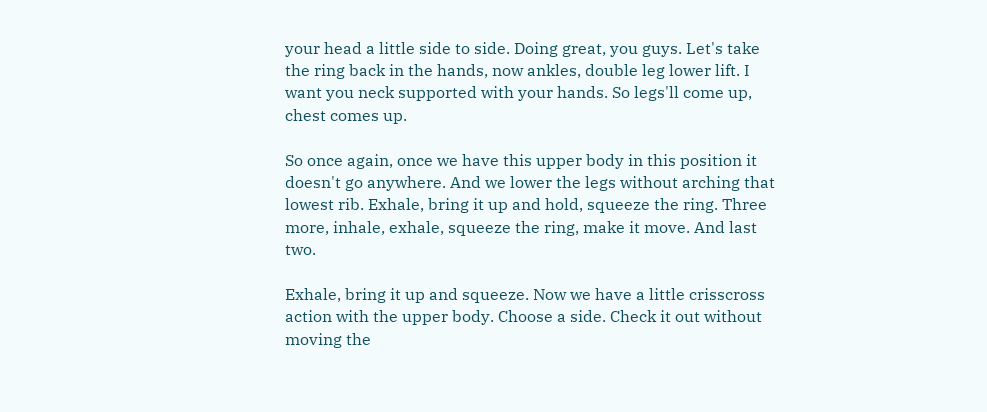your head a little side to side. Doing great, you guys. Let's take the ring back in the hands, now ankles, double leg lower lift. I want you neck supported with your hands. So legs'll come up, chest comes up.

So once again, once we have this upper body in this position it doesn't go anywhere. And we lower the legs without arching that lowest rib. Exhale, bring it up and hold, squeeze the ring. Three more, inhale, exhale, squeeze the ring, make it move. And last two.

Exhale, bring it up and squeeze. Now we have a little crisscross action with the upper body. Choose a side. Check it out without moving the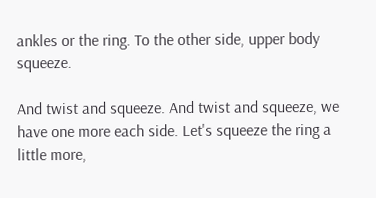ankles or the ring. To the other side, upper body squeeze.

And twist and squeeze. And twist and squeeze, we have one more each side. Let's squeeze the ring a little more,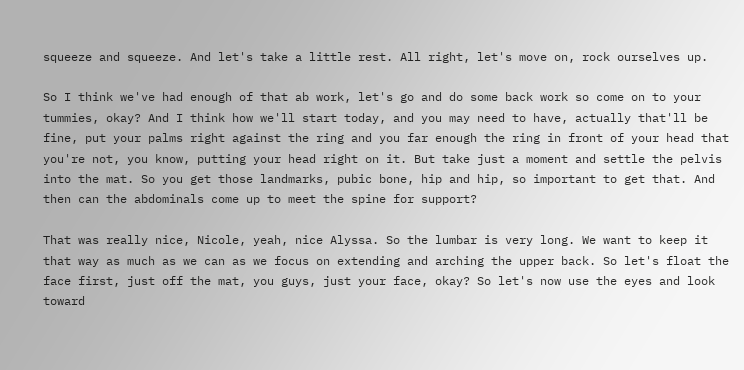squeeze and squeeze. And let's take a little rest. All right, let's move on, rock ourselves up.

So I think we've had enough of that ab work, let's go and do some back work so come on to your tummies, okay? And I think how we'll start today, and you may need to have, actually that'll be fine, put your palms right against the ring and you far enough the ring in front of your head that you're not, you know, putting your head right on it. But take just a moment and settle the pelvis into the mat. So you get those landmarks, pubic bone, hip and hip, so important to get that. And then can the abdominals come up to meet the spine for support?

That was really nice, Nicole, yeah, nice Alyssa. So the lumbar is very long. We want to keep it that way as much as we can as we focus on extending and arching the upper back. So let's float the face first, just off the mat, you guys, just your face, okay? So let's now use the eyes and look toward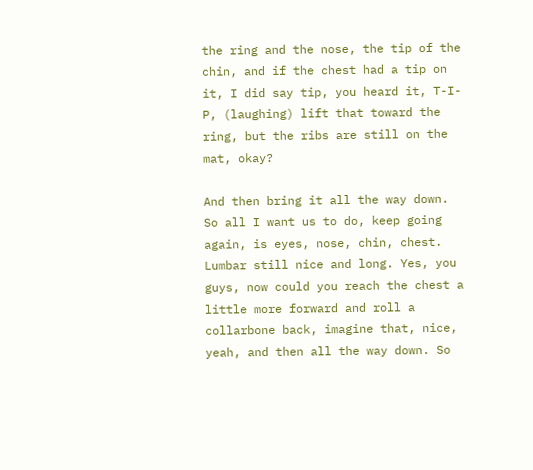the ring and the nose, the tip of the chin, and if the chest had a tip on it, I did say tip, you heard it, T-I-P, (laughing) lift that toward the ring, but the ribs are still on the mat, okay?

And then bring it all the way down. So all I want us to do, keep going again, is eyes, nose, chin, chest. Lumbar still nice and long. Yes, you guys, now could you reach the chest a little more forward and roll a collarbone back, imagine that, nice, yeah, and then all the way down. So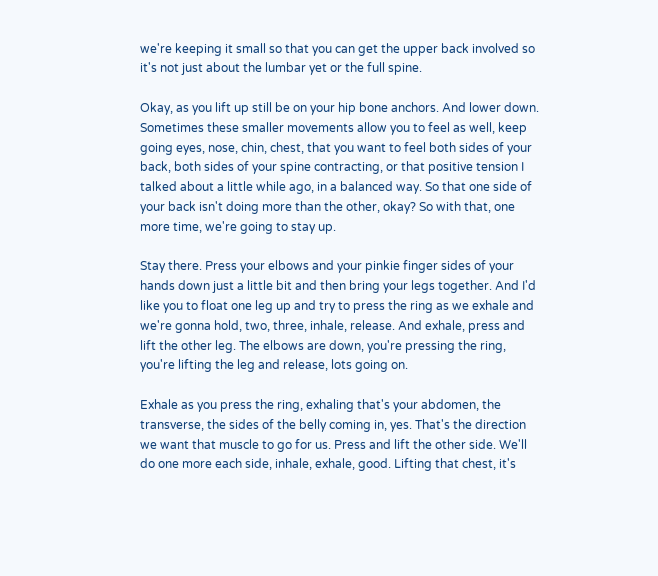we're keeping it small so that you can get the upper back involved so it's not just about the lumbar yet or the full spine.

Okay, as you lift up still be on your hip bone anchors. And lower down. Sometimes these smaller movements allow you to feel as well, keep going eyes, nose, chin, chest, that you want to feel both sides of your back, both sides of your spine contracting, or that positive tension I talked about a little while ago, in a balanced way. So that one side of your back isn't doing more than the other, okay? So with that, one more time, we're going to stay up.

Stay there. Press your elbows and your pinkie finger sides of your hands down just a little bit and then bring your legs together. And I'd like you to float one leg up and try to press the ring as we exhale and we're gonna hold, two, three, inhale, release. And exhale, press and lift the other leg. The elbows are down, you're pressing the ring, you're lifting the leg and release, lots going on.

Exhale as you press the ring, exhaling that's your abdomen, the transverse, the sides of the belly coming in, yes. That's the direction we want that muscle to go for us. Press and lift the other side. We'll do one more each side, inhale, exhale, good. Lifting that chest, it's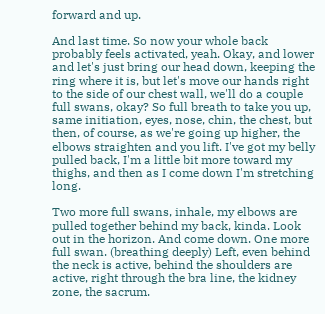forward and up.

And last time. So now your whole back probably feels activated, yeah. Okay, and lower and let's just bring our head down, keeping the ring where it is, but let's move our hands right to the side of our chest wall, we'll do a couple full swans, okay? So full breath to take you up, same initiation, eyes, nose, chin, the chest, but then, of course, as we're going up higher, the elbows straighten and you lift. I've got my belly pulled back, I'm a little bit more toward my thighs, and then as I come down I'm stretching long.

Two more full swans, inhale, my elbows are pulled together behind my back, kinda. Look out in the horizon. And come down. One more full swan. (breathing deeply) Left, even behind the neck is active, behind the shoulders are active, right through the bra line, the kidney zone, the sacrum.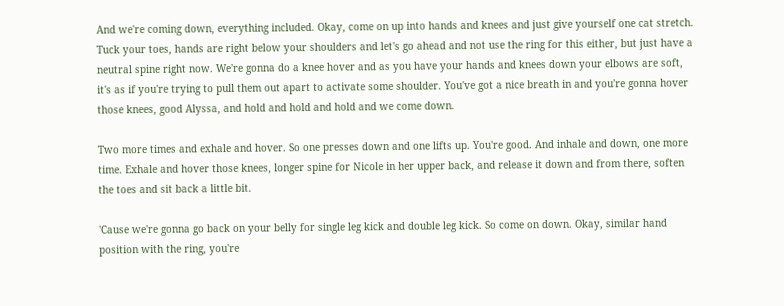And we're coming down, everything included. Okay, come on up into hands and knees and just give yourself one cat stretch. Tuck your toes, hands are right below your shoulders and let's go ahead and not use the ring for this either, but just have a neutral spine right now. We're gonna do a knee hover and as you have your hands and knees down your elbows are soft, it's as if you're trying to pull them out apart to activate some shoulder. You've got a nice breath in and you're gonna hover those knees, good Alyssa, and hold and hold and hold and we come down.

Two more times and exhale and hover. So one presses down and one lifts up. You're good. And inhale and down, one more time. Exhale and hover those knees, longer spine for Nicole in her upper back, and release it down and from there, soften the toes and sit back a little bit.

'Cause we're gonna go back on your belly for single leg kick and double leg kick. So come on down. Okay, similar hand position with the ring, you're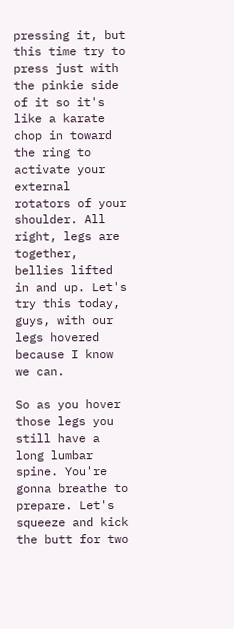pressing it, but this time try to press just with the pinkie side of it so it's like a karate chop in toward the ring to activate your external rotators of your shoulder. All right, legs are together, bellies lifted in and up. Let's try this today, guys, with our legs hovered because I know we can.

So as you hover those legs you still have a long lumbar spine. You're gonna breathe to prepare. Let's squeeze and kick the butt for two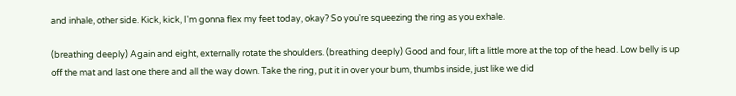and inhale, other side. Kick, kick, I'm gonna flex my feet today, okay? So you're squeezing the ring as you exhale.

(breathing deeply) Again and eight, externally rotate the shoulders. (breathing deeply) Good and four, lift a little more at the top of the head. Low belly is up off the mat and last one there and all the way down. Take the ring, put it in over your bum, thumbs inside, just like we did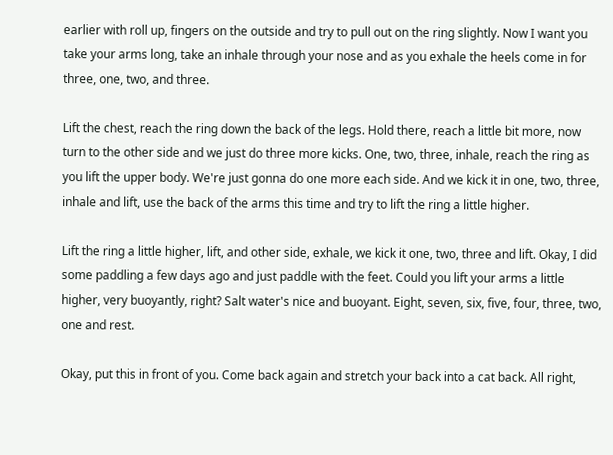earlier with roll up, fingers on the outside and try to pull out on the ring slightly. Now I want you take your arms long, take an inhale through your nose and as you exhale the heels come in for three, one, two, and three.

Lift the chest, reach the ring down the back of the legs. Hold there, reach a little bit more, now turn to the other side and we just do three more kicks. One, two, three, inhale, reach the ring as you lift the upper body. We're just gonna do one more each side. And we kick it in one, two, three, inhale and lift, use the back of the arms this time and try to lift the ring a little higher.

Lift the ring a little higher, lift, and other side, exhale, we kick it one, two, three and lift. Okay, I did some paddling a few days ago and just paddle with the feet. Could you lift your arms a little higher, very buoyantly, right? Salt water's nice and buoyant. Eight, seven, six, five, four, three, two, one and rest.

Okay, put this in front of you. Come back again and stretch your back into a cat back. All right,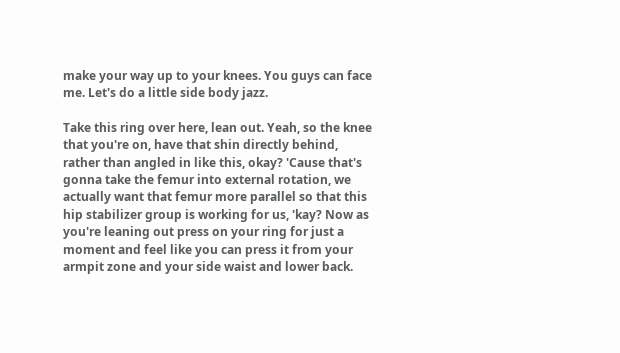make your way up to your knees. You guys can face me. Let's do a little side body jazz.

Take this ring over here, lean out. Yeah, so the knee that you're on, have that shin directly behind, rather than angled in like this, okay? 'Cause that's gonna take the femur into external rotation, we actually want that femur more parallel so that this hip stabilizer group is working for us, 'kay? Now as you're leaning out press on your ring for just a moment and feel like you can press it from your armpit zone and your side waist and lower back.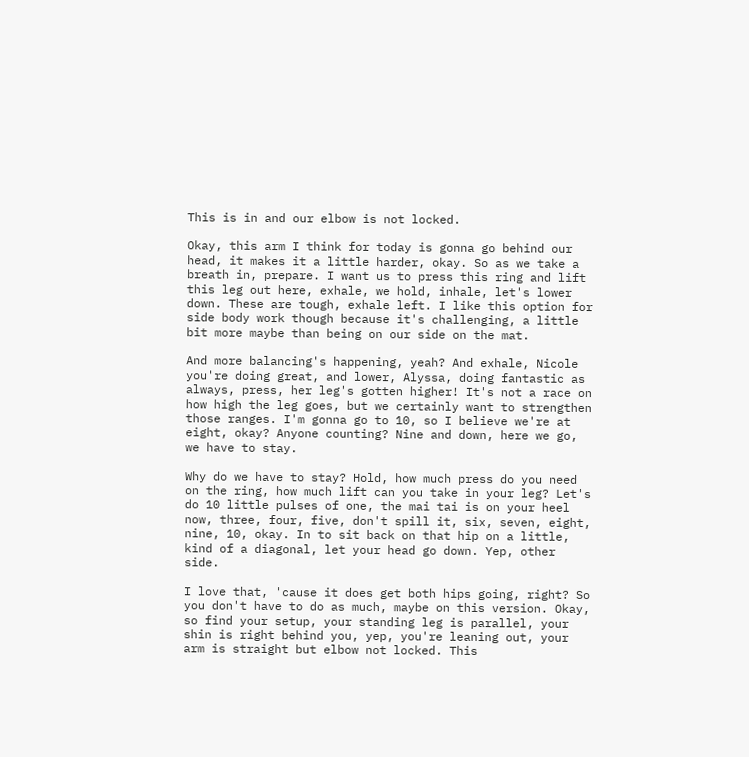This is in and our elbow is not locked.

Okay, this arm I think for today is gonna go behind our head, it makes it a little harder, okay. So as we take a breath in, prepare. I want us to press this ring and lift this leg out here, exhale, we hold, inhale, let's lower down. These are tough, exhale left. I like this option for side body work though because it's challenging, a little bit more maybe than being on our side on the mat.

And more balancing's happening, yeah? And exhale, Nicole you're doing great, and lower, Alyssa, doing fantastic as always, press, her leg's gotten higher! It's not a race on how high the leg goes, but we certainly want to strengthen those ranges. I'm gonna go to 10, so I believe we're at eight, okay? Anyone counting? Nine and down, here we go, we have to stay.

Why do we have to stay? Hold, how much press do you need on the ring, how much lift can you take in your leg? Let's do 10 little pulses of one, the mai tai is on your heel now, three, four, five, don't spill it, six, seven, eight, nine, 10, okay. In to sit back on that hip on a little, kind of a diagonal, let your head go down. Yep, other side.

I love that, 'cause it does get both hips going, right? So you don't have to do as much, maybe on this version. Okay, so find your setup, your standing leg is parallel, your shin is right behind you, yep, you're leaning out, your arm is straight but elbow not locked. This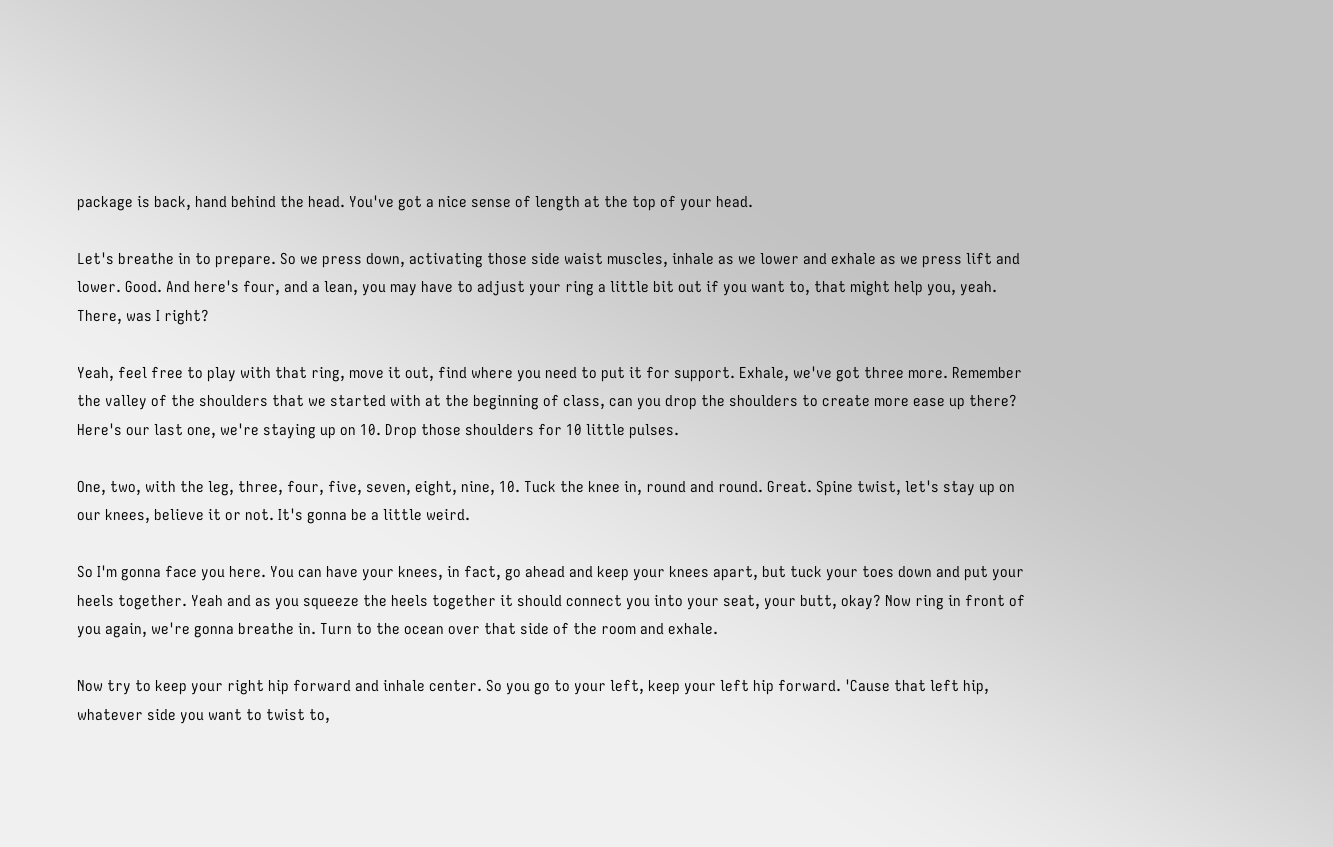package is back, hand behind the head. You've got a nice sense of length at the top of your head.

Let's breathe in to prepare. So we press down, activating those side waist muscles, inhale as we lower and exhale as we press lift and lower. Good. And here's four, and a lean, you may have to adjust your ring a little bit out if you want to, that might help you, yeah. There, was I right?

Yeah, feel free to play with that ring, move it out, find where you need to put it for support. Exhale, we've got three more. Remember the valley of the shoulders that we started with at the beginning of class, can you drop the shoulders to create more ease up there? Here's our last one, we're staying up on 10. Drop those shoulders for 10 little pulses.

One, two, with the leg, three, four, five, seven, eight, nine, 10. Tuck the knee in, round and round. Great. Spine twist, let's stay up on our knees, believe it or not. It's gonna be a little weird.

So I'm gonna face you here. You can have your knees, in fact, go ahead and keep your knees apart, but tuck your toes down and put your heels together. Yeah and as you squeeze the heels together it should connect you into your seat, your butt, okay? Now ring in front of you again, we're gonna breathe in. Turn to the ocean over that side of the room and exhale.

Now try to keep your right hip forward and inhale center. So you go to your left, keep your left hip forward. 'Cause that left hip, whatever side you want to twist to,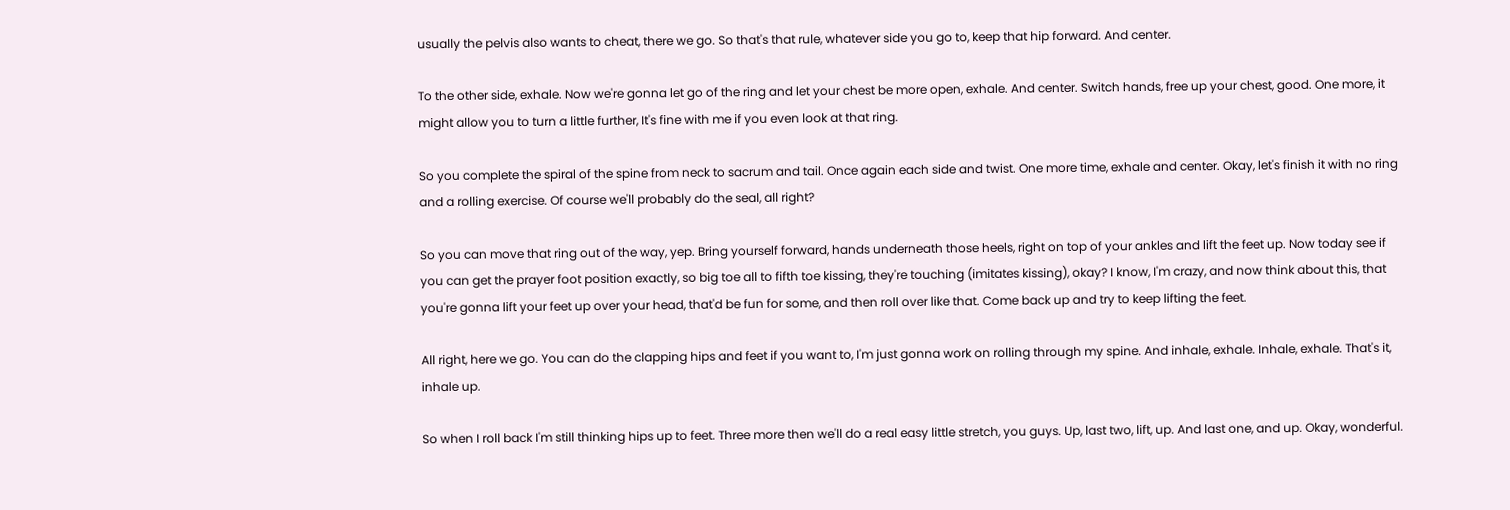usually the pelvis also wants to cheat, there we go. So that's that rule, whatever side you go to, keep that hip forward. And center.

To the other side, exhale. Now we're gonna let go of the ring and let your chest be more open, exhale. And center. Switch hands, free up your chest, good. One more, it might allow you to turn a little further, It's fine with me if you even look at that ring.

So you complete the spiral of the spine from neck to sacrum and tail. Once again each side and twist. One more time, exhale and center. Okay, let's finish it with no ring and a rolling exercise. Of course we'll probably do the seal, all right?

So you can move that ring out of the way, yep. Bring yourself forward, hands underneath those heels, right on top of your ankles and lift the feet up. Now today see if you can get the prayer foot position exactly, so big toe all to fifth toe kissing, they're touching (imitates kissing), okay? I know, I'm crazy, and now think about this, that you're gonna lift your feet up over your head, that'd be fun for some, and then roll over like that. Come back up and try to keep lifting the feet.

All right, here we go. You can do the clapping hips and feet if you want to, I'm just gonna work on rolling through my spine. And inhale, exhale. Inhale, exhale. That's it, inhale up.

So when I roll back I'm still thinking hips up to feet. Three more then we'll do a real easy little stretch, you guys. Up, last two, lift, up. And last one, and up. Okay, wonderful.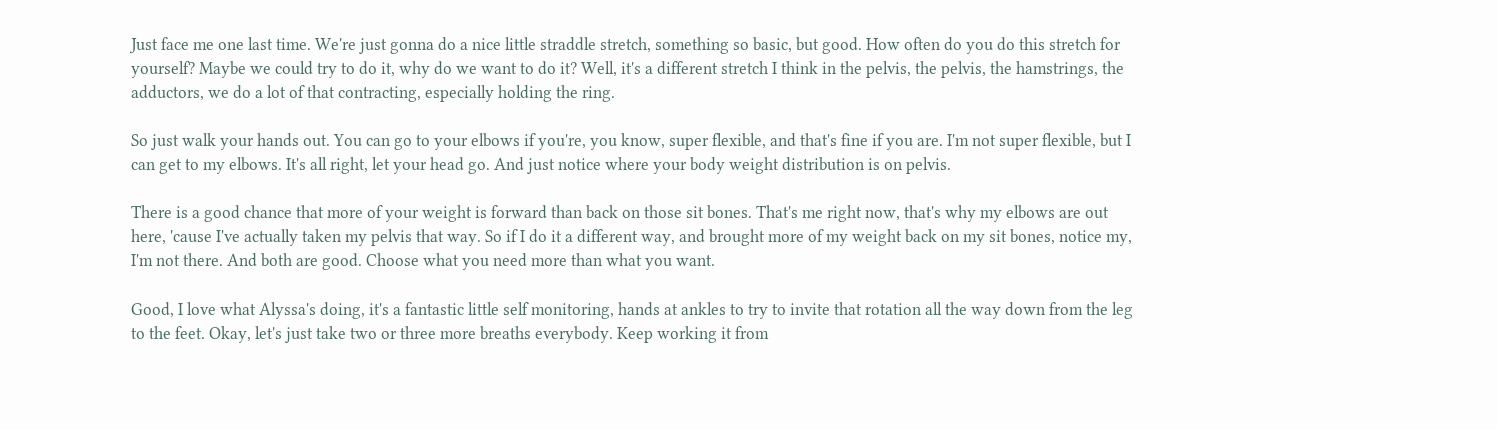Just face me one last time. We're just gonna do a nice little straddle stretch, something so basic, but good. How often do you do this stretch for yourself? Maybe we could try to do it, why do we want to do it? Well, it's a different stretch I think in the pelvis, the pelvis, the hamstrings, the adductors, we do a lot of that contracting, especially holding the ring.

So just walk your hands out. You can go to your elbows if you're, you know, super flexible, and that's fine if you are. I'm not super flexible, but I can get to my elbows. It's all right, let your head go. And just notice where your body weight distribution is on pelvis.

There is a good chance that more of your weight is forward than back on those sit bones. That's me right now, that's why my elbows are out here, 'cause I've actually taken my pelvis that way. So if I do it a different way, and brought more of my weight back on my sit bones, notice my, I'm not there. And both are good. Choose what you need more than what you want.

Good, I love what Alyssa's doing, it's a fantastic little self monitoring, hands at ankles to try to invite that rotation all the way down from the leg to the feet. Okay, let's just take two or three more breaths everybody. Keep working it from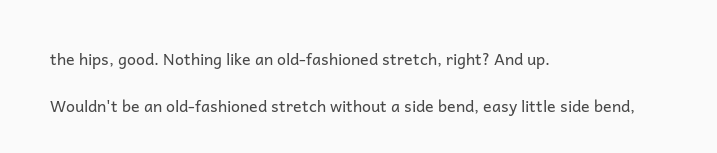the hips, good. Nothing like an old-fashioned stretch, right? And up.

Wouldn't be an old-fashioned stretch without a side bend, easy little side bend,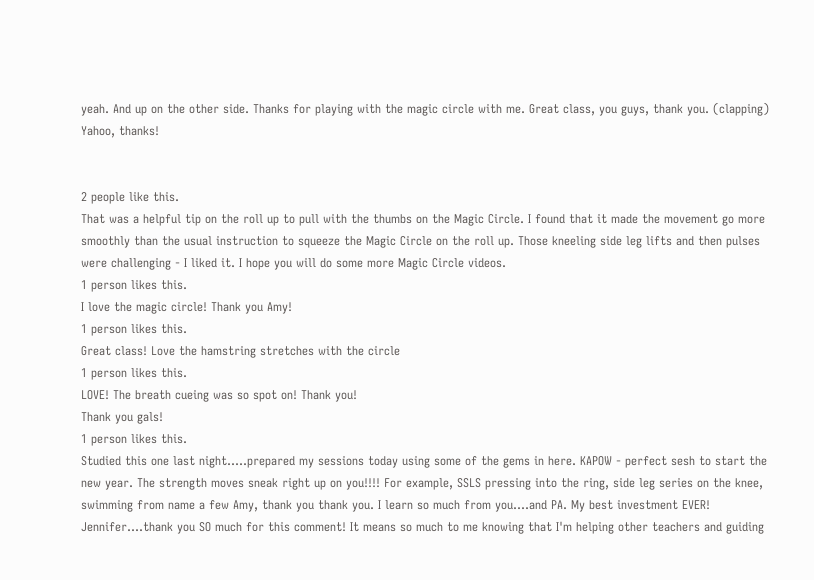yeah. And up on the other side. Thanks for playing with the magic circle with me. Great class, you guys, thank you. (clapping) Yahoo, thanks!


2 people like this.
That was a helpful tip on the roll up to pull with the thumbs on the Magic Circle. I found that it made the movement go more smoothly than the usual instruction to squeeze the Magic Circle on the roll up. Those kneeling side leg lifts and then pulses were challenging - I liked it. I hope you will do some more Magic Circle videos.
1 person likes this.
I love the magic circle! Thank you Amy!
1 person likes this.
Great class! Love the hamstring stretches with the circle
1 person likes this.
LOVE! The breath cueing was so spot on! Thank you!
Thank you gals!
1 person likes this.
Studied this one last night.....prepared my sessions today using some of the gems in here. KAPOW - perfect sesh to start the new year. The strength moves sneak right up on you!!!! For example, SSLS pressing into the ring, side leg series on the knee, swimming from name a few Amy, thank you thank you. I learn so much from you....and PA. My best investment EVER!
Jennifer....thank you SO much for this comment! It means so much to me knowing that I'm helping other teachers and guiding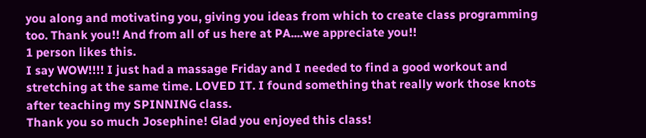you along and motivating you, giving you ideas from which to create class programming too. Thank you!! And from all of us here at PA....we appreciate you!!
1 person likes this.
I say WOW!!!! I just had a massage Friday and I needed to find a good workout and stretching at the same time. LOVED IT. I found something that really work those knots after teaching my SPINNING class.
Thank you so much Josephine! Glad you enjoyed this class!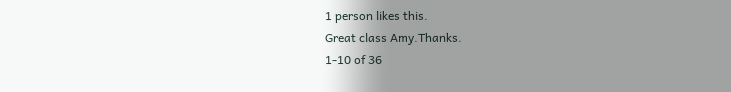1 person likes this.
Great class Amy.Thanks.
1-10 of 36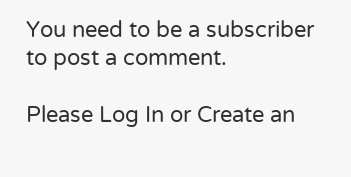You need to be a subscriber to post a comment.

Please Log In or Create an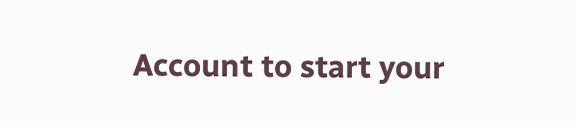Account to start your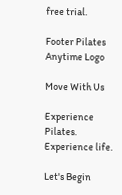free trial.

Footer Pilates Anytime Logo

Move With Us

Experience Pilates. Experience life.

Let's Begin